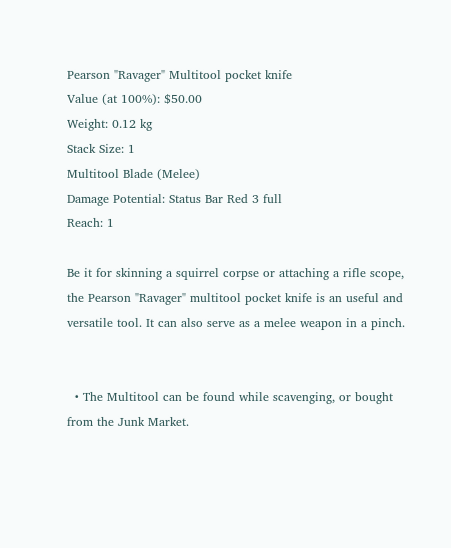Pearson "Ravager" Multitool pocket knife
Value (at 100%): $50.00
Weight: 0.12 kg
Stack Size: 1
Multitool Blade (Melee)
Damage Potential: Status Bar Red 3 full
Reach: 1

Be it for skinning a squirrel corpse or attaching a rifle scope, the Pearson "Ravager" multitool pocket knife is an useful and versatile tool. It can also serve as a melee weapon in a pinch.


  • The Multitool can be found while scavenging, or bought from the Junk Market.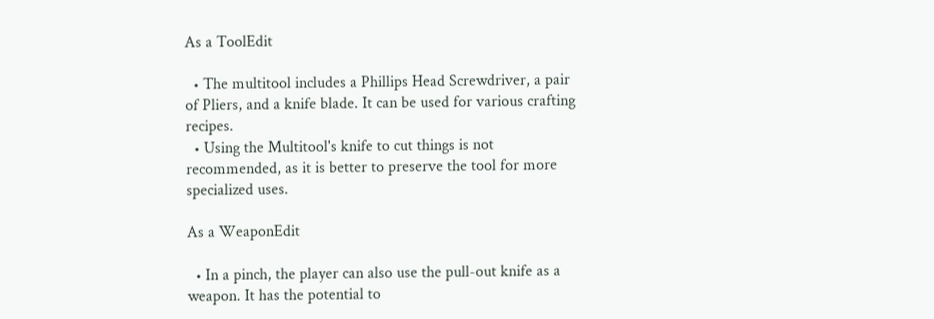As a ToolEdit

  • The multitool includes a Phillips Head Screwdriver, a pair of Pliers, and a knife blade. It can be used for various crafting recipes.
  • Using the Multitool's knife to cut things is not recommended, as it is better to preserve the tool for more specialized uses.

As a WeaponEdit

  • In a pinch, the player can also use the pull-out knife as a weapon. It has the potential to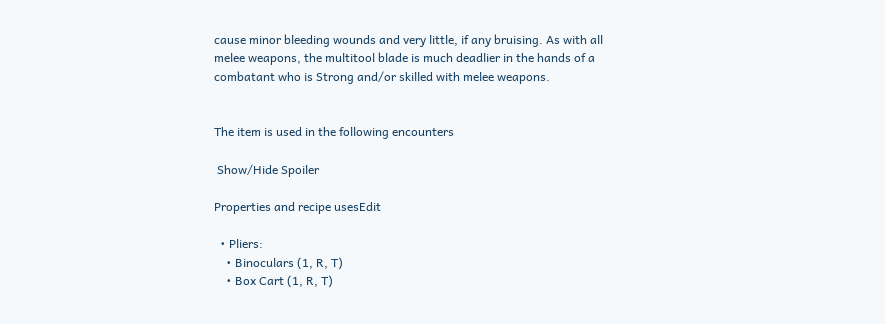cause minor bleeding wounds and very little, if any bruising. As with all melee weapons, the multitool blade is much deadlier in the hands of a combatant who is Strong and/or skilled with melee weapons.


The item is used in the following encounters

 Show/Hide Spoiler

Properties and recipe usesEdit

  • Pliers:
    • Binoculars (1, R, T)
    • Box Cart (1, R, T)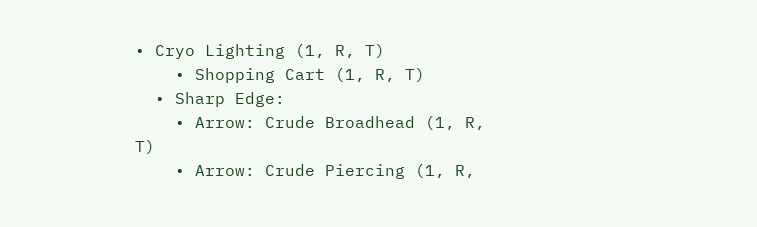• Cryo Lighting (1, R, T)
    • Shopping Cart (1, R, T)
  • Sharp Edge:
    • Arrow: Crude Broadhead (1, R, T)
    • Arrow: Crude Piercing (1, R,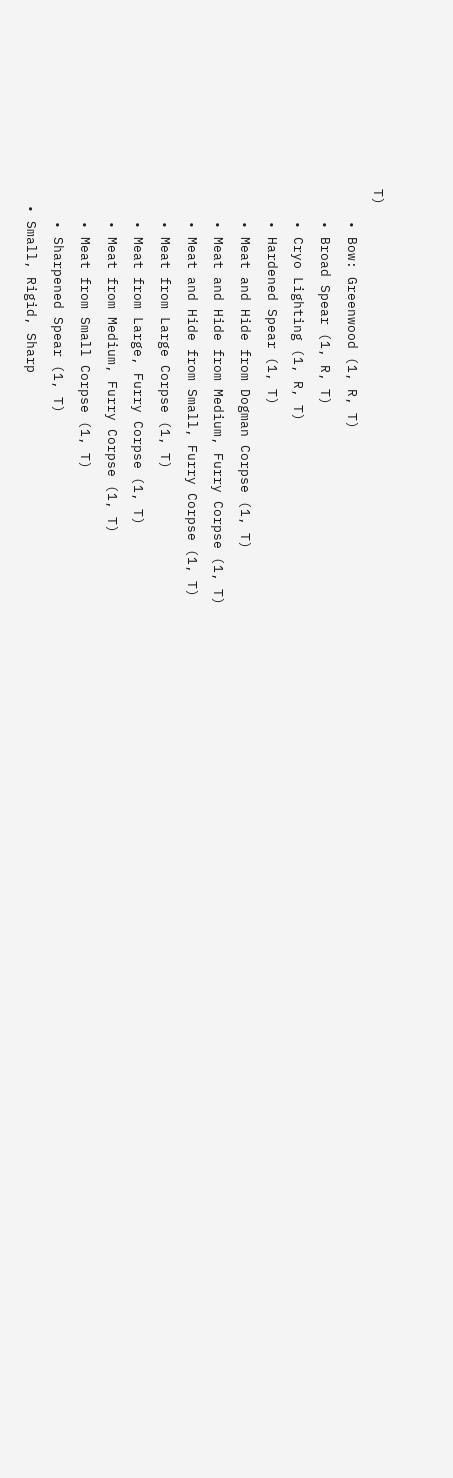T)
    • Bow: Greenwood (1, R, T)
    • Broad Spear (1, R, T)
    • Cryo Lighting (1, R, T)
    • Hardened Spear (1, T)
    • Meat and Hide from Dogman Corpse (1, T)
    • Meat and Hide from Medium, Furry Corpse (1, T)
    • Meat and Hide from Small, Furry Corpse (1, T)
    • Meat from Large Corpse (1, T)
    • Meat from Large, Furry Corpse (1, T)
    • Meat from Medium, Furry Corpse (1, T)
    • Meat from Small Corpse (1, T)
    • Sharpened Spear (1, T)
  • Small, Rigid, Sharp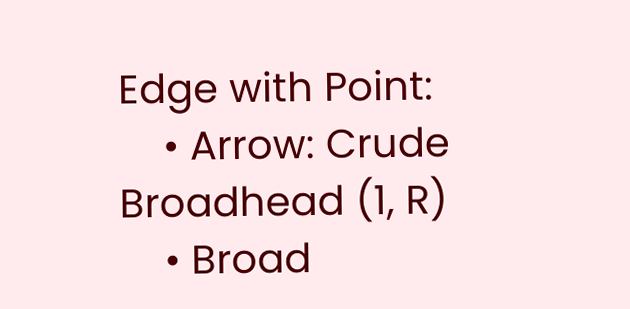Edge with Point:
    • Arrow: Crude Broadhead (1, R)
    • Broad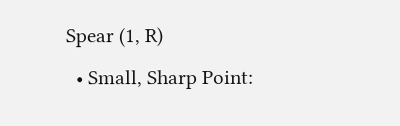Spear (1, R)
  • Small, Sharp Point: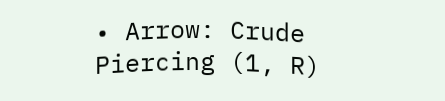• Arrow: Crude Piercing (1, R)